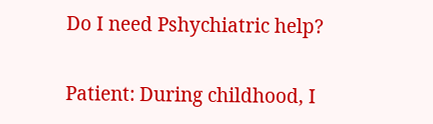Do I need Pshychiatric help?

Patient: During childhood, I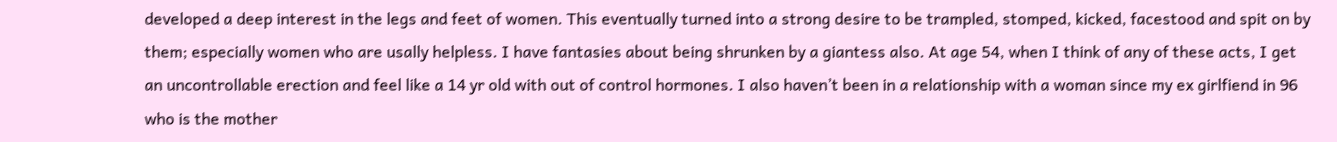developed a deep interest in the legs and feet of women. This eventually turned into a strong desire to be trampled, stomped, kicked, facestood and spit on by them; especially women who are usally helpless. I have fantasies about being shrunken by a giantess also. At age 54, when I think of any of these acts, I get an uncontrollable erection and feel like a 14 yr old with out of control hormones. I also haven’t been in a relationship with a woman since my ex girlfiend in 96 who is the mother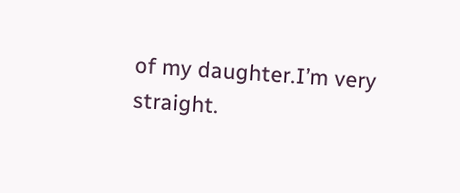of my daughter.I’m very straight.